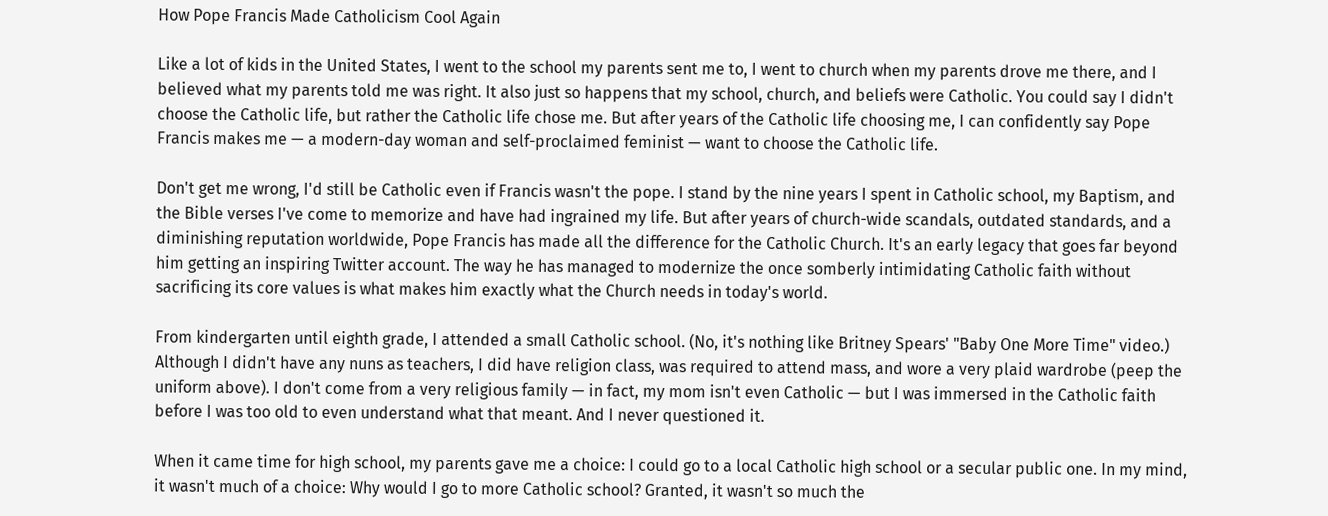How Pope Francis Made Catholicism Cool Again

Like a lot of kids in the United States, I went to the school my parents sent me to, I went to church when my parents drove me there, and I believed what my parents told me was right. It also just so happens that my school, church, and beliefs were Catholic. You could say I didn't choose the Catholic life, but rather the Catholic life chose me. But after years of the Catholic life choosing me, I can confidently say Pope Francis makes me — a modern-day woman and self-proclaimed feminist — want to choose the Catholic life.

Don't get me wrong, I'd still be Catholic even if Francis wasn't the pope. I stand by the nine years I spent in Catholic school, my Baptism, and the Bible verses I've come to memorize and have had ingrained my life. But after years of church-wide scandals, outdated standards, and a diminishing reputation worldwide, Pope Francis has made all the difference for the Catholic Church. It's an early legacy that goes far beyond him getting an inspiring Twitter account. The way he has managed to modernize the once somberly intimidating Catholic faith without sacrificing its core values is what makes him exactly what the Church needs in today's world.

From kindergarten until eighth grade, I attended a small Catholic school. (No, it's nothing like Britney Spears' "Baby One More Time" video.) Although I didn't have any nuns as teachers, I did have religion class, was required to attend mass, and wore a very plaid wardrobe (peep the uniform above). I don't come from a very religious family — in fact, my mom isn't even Catholic — but I was immersed in the Catholic faith before I was too old to even understand what that meant. And I never questioned it.

When it came time for high school, my parents gave me a choice: I could go to a local Catholic high school or a secular public one. In my mind, it wasn't much of a choice: Why would I go to more Catholic school? Granted, it wasn't so much the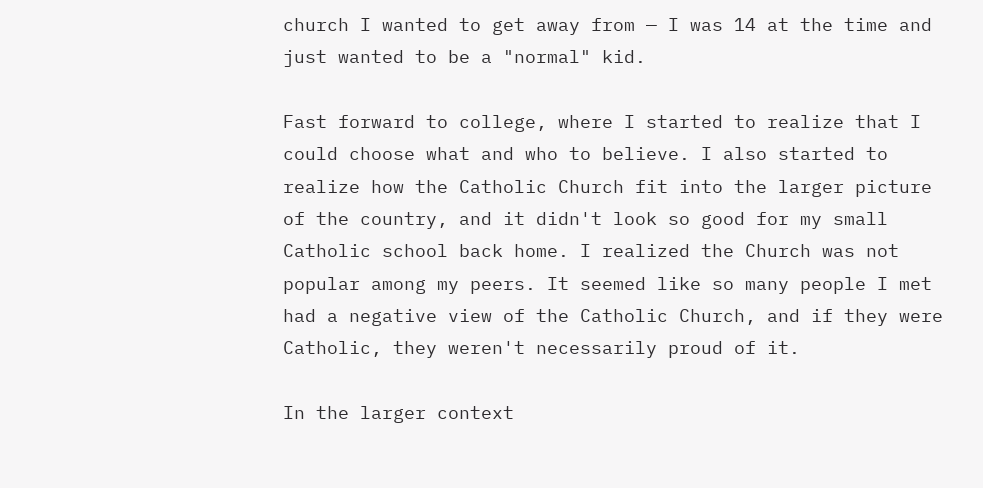church I wanted to get away from — I was 14 at the time and just wanted to be a "normal" kid.

Fast forward to college, where I started to realize that I could choose what and who to believe. I also started to realize how the Catholic Church fit into the larger picture of the country, and it didn't look so good for my small Catholic school back home. I realized the Church was not popular among my peers. It seemed like so many people I met had a negative view of the Catholic Church, and if they were Catholic, they weren't necessarily proud of it.

In the larger context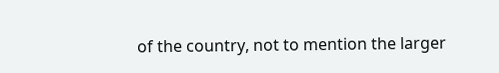of the country, not to mention the larger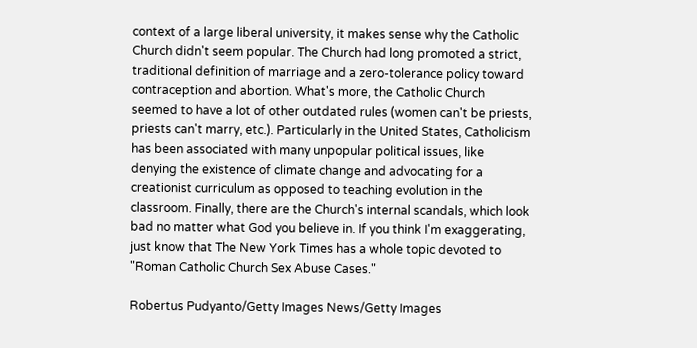context of a large liberal university, it makes sense why the Catholic Church didn't seem popular. The Church had long promoted a strict, traditional definition of marriage and a zero-tolerance policy toward contraception and abortion. What's more, the Catholic Church seemed to have a lot of other outdated rules (women can't be priests, priests can't marry, etc.). Particularly in the United States, Catholicism has been associated with many unpopular political issues, like denying the existence of climate change and advocating for a creationist curriculum as opposed to teaching evolution in the classroom. Finally, there are the Church's internal scandals, which look bad no matter what God you believe in. If you think I'm exaggerating, just know that The New York Times has a whole topic devoted to "Roman Catholic Church Sex Abuse Cases."

Robertus Pudyanto/Getty Images News/Getty Images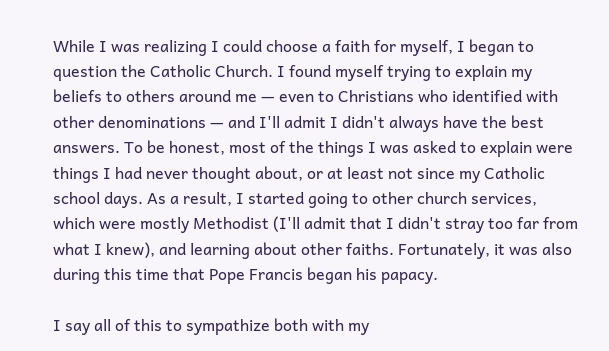While I was realizing I could choose a faith for myself, I began to question the Catholic Church. I found myself trying to explain my beliefs to others around me — even to Christians who identified with other denominations — and I'll admit I didn't always have the best answers. To be honest, most of the things I was asked to explain were things I had never thought about, or at least not since my Catholic school days. As a result, I started going to other church services, which were mostly Methodist (I'll admit that I didn't stray too far from what I knew), and learning about other faiths. Fortunately, it was also during this time that Pope Francis began his papacy.

I say all of this to sympathize both with my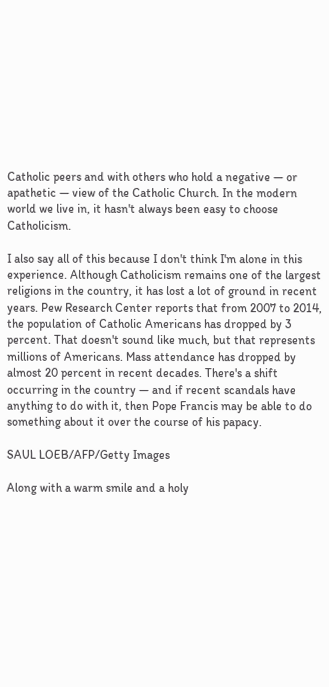Catholic peers and with others who hold a negative — or apathetic — view of the Catholic Church. In the modern world we live in, it hasn't always been easy to choose Catholicism.

I also say all of this because I don't think I'm alone in this experience. Although Catholicism remains one of the largest religions in the country, it has lost a lot of ground in recent years. Pew Research Center reports that from 2007 to 2014, the population of Catholic Americans has dropped by 3 percent. That doesn't sound like much, but that represents millions of Americans. Mass attendance has dropped by almost 20 percent in recent decades. There's a shift occurring in the country — and if recent scandals have anything to do with it, then Pope Francis may be able to do something about it over the course of his papacy.

SAUL LOEB/AFP/Getty Images

Along with a warm smile and a holy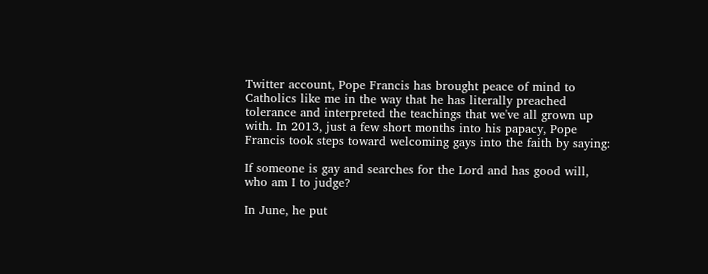Twitter account, Pope Francis has brought peace of mind to Catholics like me in the way that he has literally preached tolerance and interpreted the teachings that we've all grown up with. In 2013, just a few short months into his papacy, Pope Francis took steps toward welcoming gays into the faith by saying:

If someone is gay and searches for the Lord and has good will, who am I to judge?

In June, he put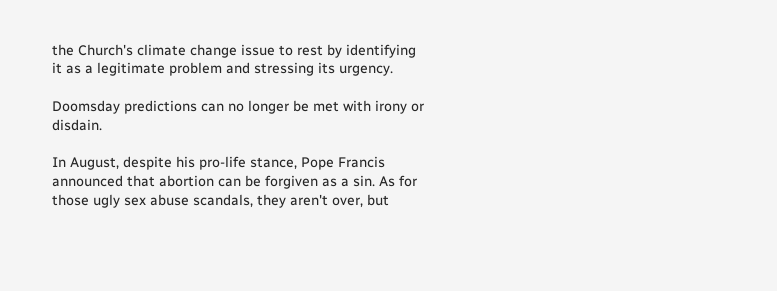the Church's climate change issue to rest by identifying it as a legitimate problem and stressing its urgency.

Doomsday predictions can no longer be met with irony or disdain.

In August, despite his pro-life stance, Pope Francis announced that abortion can be forgiven as a sin. As for those ugly sex abuse scandals, they aren't over, but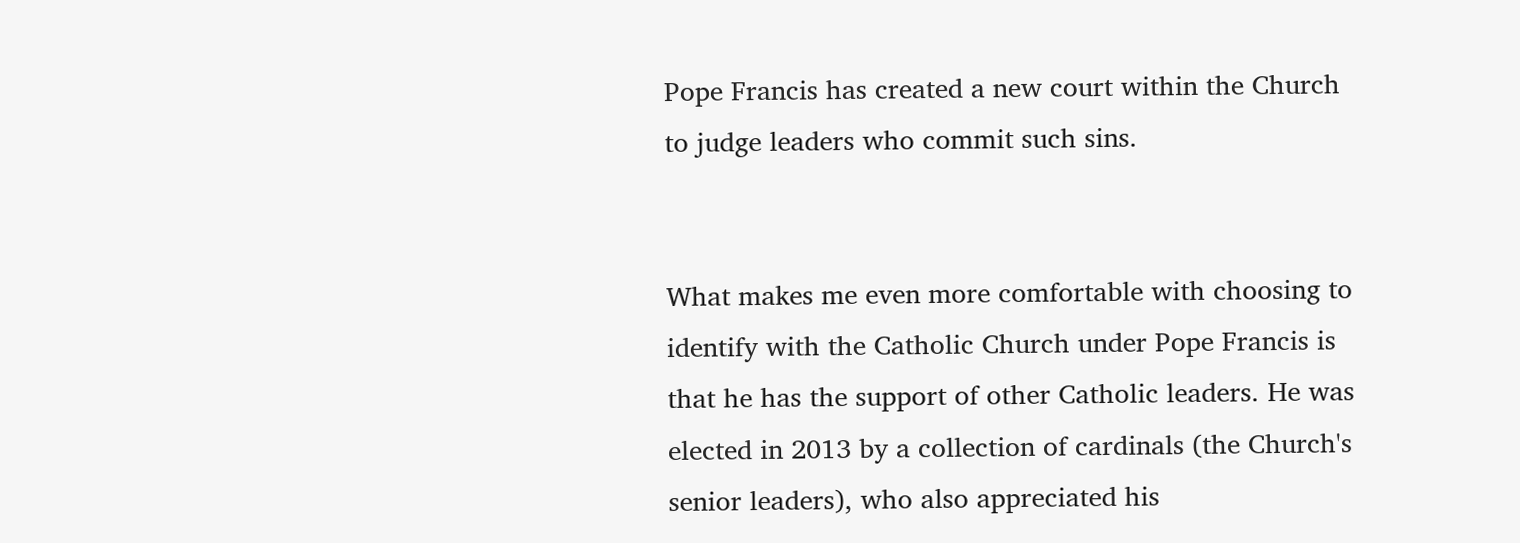Pope Francis has created a new court within the Church to judge leaders who commit such sins.


What makes me even more comfortable with choosing to identify with the Catholic Church under Pope Francis is that he has the support of other Catholic leaders. He was elected in 2013 by a collection of cardinals (the Church's senior leaders), who also appreciated his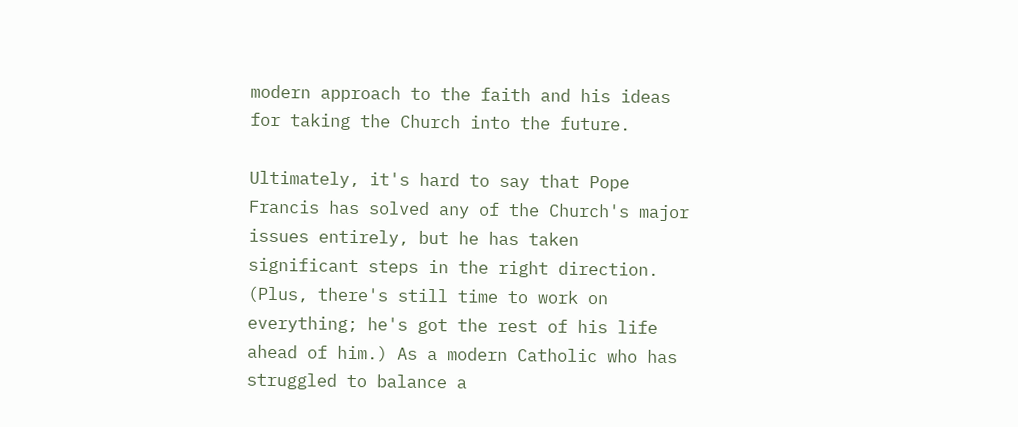modern approach to the faith and his ideas for taking the Church into the future.

Ultimately, it's hard to say that Pope Francis has solved any of the Church's major issues entirely, but he has taken significant steps in the right direction. (Plus, there's still time to work on everything; he's got the rest of his life ahead of him.) As a modern Catholic who has struggled to balance a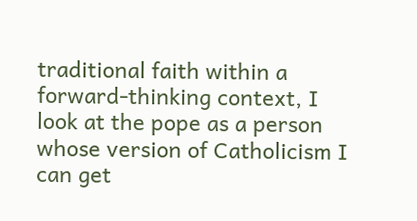traditional faith within a forward-thinking context, I look at the pope as a person whose version of Catholicism I can get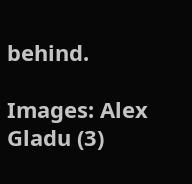behind.

Images: Alex Gladu (3)